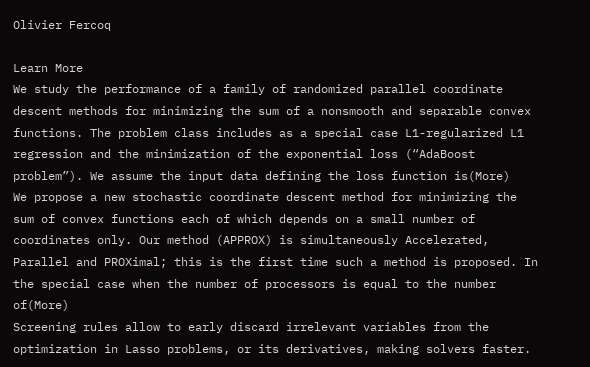Olivier Fercoq

Learn More
We study the performance of a family of randomized parallel coordinate descent methods for minimizing the sum of a nonsmooth and separable convex functions. The problem class includes as a special case L1-regularized L1 regression and the minimization of the exponential loss (“AdaBoost problem”). We assume the input data defining the loss function is(More)
We propose a new stochastic coordinate descent method for minimizing the sum of convex functions each of which depends on a small number of coordinates only. Our method (APPROX) is simultaneously Accelerated, Parallel and PROXimal; this is the first time such a method is proposed. In the special case when the number of processors is equal to the number of(More)
Screening rules allow to early discard irrelevant variables from the optimization in Lasso problems, or its derivatives, making solvers faster.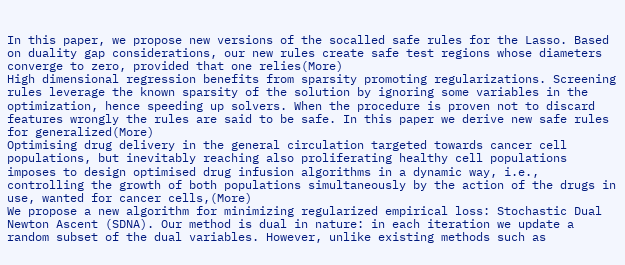In this paper, we propose new versions of the socalled safe rules for the Lasso. Based on duality gap considerations, our new rules create safe test regions whose diameters converge to zero, provided that one relies(More)
High dimensional regression benefits from sparsity promoting regularizations. Screening rules leverage the known sparsity of the solution by ignoring some variables in the optimization, hence speeding up solvers. When the procedure is proven not to discard features wrongly the rules are said to be safe. In this paper we derive new safe rules for generalized(More)
Optimising drug delivery in the general circulation targeted towards cancer cell populations, but inevitably reaching also proliferating healthy cell populations imposes to design optimised drug infusion algorithms in a dynamic way, i.e., controlling the growth of both populations simultaneously by the action of the drugs in use, wanted for cancer cells,(More)
We propose a new algorithm for minimizing regularized empirical loss: Stochastic Dual Newton Ascent (SDNA). Our method is dual in nature: in each iteration we update a random subset of the dual variables. However, unlike existing methods such as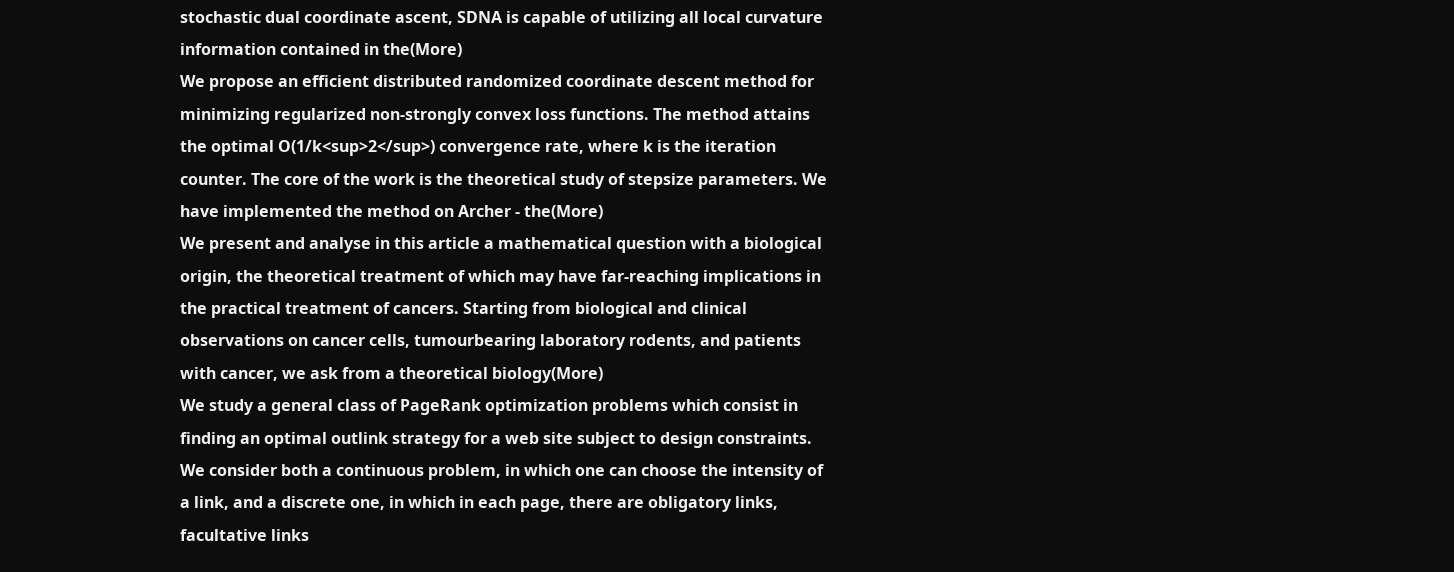stochastic dual coordinate ascent, SDNA is capable of utilizing all local curvature information contained in the(More)
We propose an efficient distributed randomized coordinate descent method for minimizing regularized non-strongly convex loss functions. The method attains the optimal O(1/k<sup>2</sup>) convergence rate, where k is the iteration counter. The core of the work is the theoretical study of stepsize parameters. We have implemented the method on Archer - the(More)
We present and analyse in this article a mathematical question with a biological origin, the theoretical treatment of which may have far-reaching implications in the practical treatment of cancers. Starting from biological and clinical observations on cancer cells, tumourbearing laboratory rodents, and patients with cancer, we ask from a theoretical biology(More)
We study a general class of PageRank optimization problems which consist in finding an optimal outlink strategy for a web site subject to design constraints. We consider both a continuous problem, in which one can choose the intensity of a link, and a discrete one, in which in each page, there are obligatory links, facultative links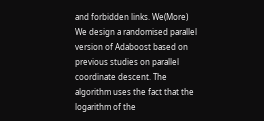and forbidden links. We(More)
We design a randomised parallel version of Adaboost based on previous studies on parallel coordinate descent. The algorithm uses the fact that the logarithm of the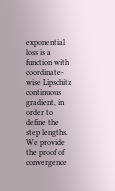exponential loss is a function with coordinate-wise Lipschitz continuous gradient, in order to define the step lengths. We provide the proof of convergence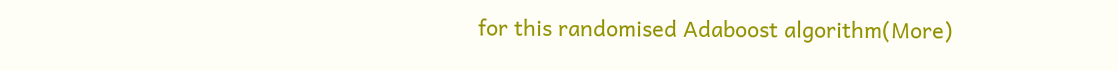for this randomised Adaboost algorithm(More)